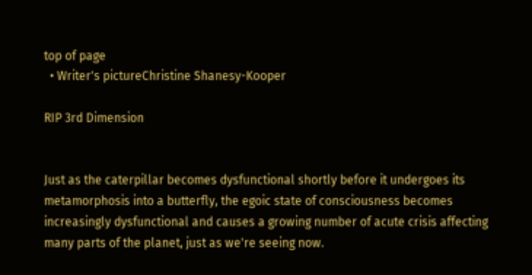top of page
  • Writer's pictureChristine Shanesy-Kooper

RIP 3rd Dimension


Just as the caterpillar becomes dysfunctional shortly before it undergoes its metamorphosis into a butterfly, the egoic state of consciousness becomes increasingly dysfunctional and causes a growing number of acute crisis affecting many parts of the planet, just as we're seeing now.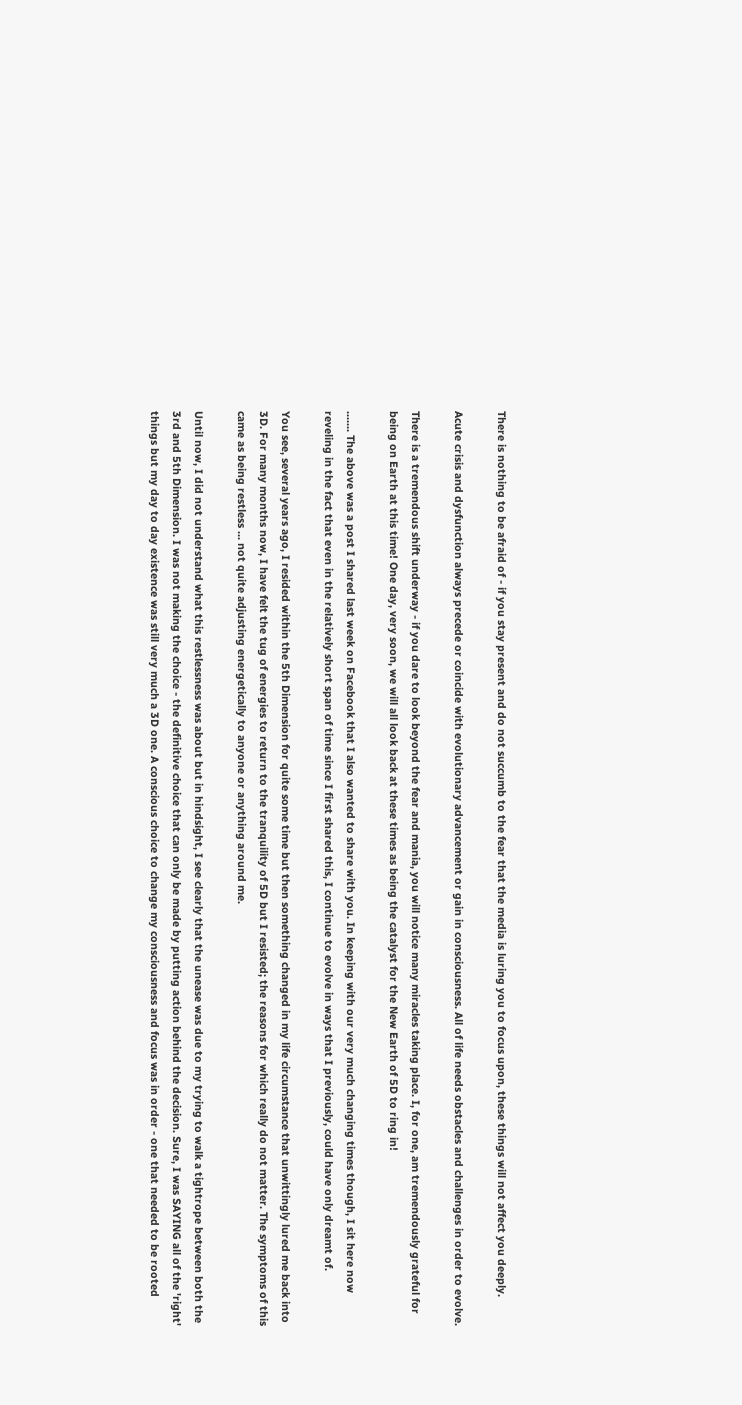There is nothing to be afraid of - if you stay present and do not succumb to the fear that the media is luring you to focus upon, these things will not affect you deeply.

Acute crisis and dysfunction always precede or coincide with evolutionary advancement or gain in consciousness. All of life needs obstacles and challenges in order to evolve.

There is a tremendous shift underway - if you dare to look beyond the fear and mania, you will notice many miracles taking place. I, for one, am tremendously grateful for being on Earth at this time! One day, very soon, we will all look back at these times as being the catalyst for the New Earth of 5D to ring in!

....... The above was a post I shared last week on Facebook that I also wanted to share with you. In keeping with our very much changing times though, I sit here now reveling in the fact that even in the relatively short span of time since I first shared this, I continue to evolve in ways that I previously, could have only dreamt of.

You see, several years ago, I resided within the 5th Dimension for quite some time but then something changed in my life circumstance that unwittingly lured me back into 3D. For many months now, I have felt the tug of energies to return to the tranquility of 5D but I resisted; the reasons for which really do not matter. The symptoms of this came as being restless ... not quite adjusting energetically to anyone or anything around me.

Until now, I did not understand what this restlessness was about but in hindsight, I see clearly that the unease was due to my trying to walk a tightrope between both the 3rd and 5th Dimension. I was not making the choice - the definitive choice that can only be made by putting action behind the decision. Sure, I was SAYING all of the 'right' things but my day to day existence was still very much a 3D one. A conscious choice to change my consciousness and focus was in order - one that needed to be rooted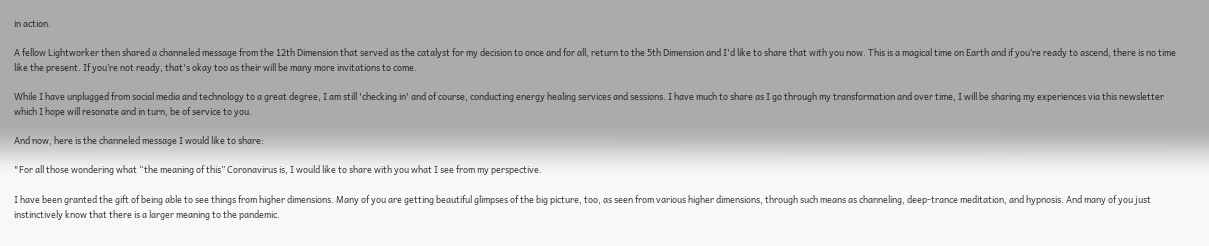in action.

A fellow Lightworker then shared a channeled message from the 12th Dimension that served as the catalyst for my decision to once and for all, return to the 5th Dimension and I'd like to share that with you now. This is a magical time on Earth and if you’re ready to ascend, there is no time like the present. If you’re not ready, that's okay too as their will be many more invitations to come.

While I have unplugged from social media and technology to a great degree, I am still 'checking in' and of course, conducting energy healing services and sessions. I have much to share as I go through my transformation and over time, I will be sharing my experiences via this newsletter which I hope will resonate and in turn, be of service to you.

And now, here is the channeled message I would like to share:

"For all those wondering what “the meaning of this” Coronavirus is, I would like to share with you what I see from my perspective.

I have been granted the gift of being able to see things from higher dimensions. Many of you are getting beautiful glimpses of the big picture, too, as seen from various higher dimensions, through such means as channeling, deep-trance meditation, and hypnosis. And many of you just instinctively know that there is a larger meaning to the pandemic.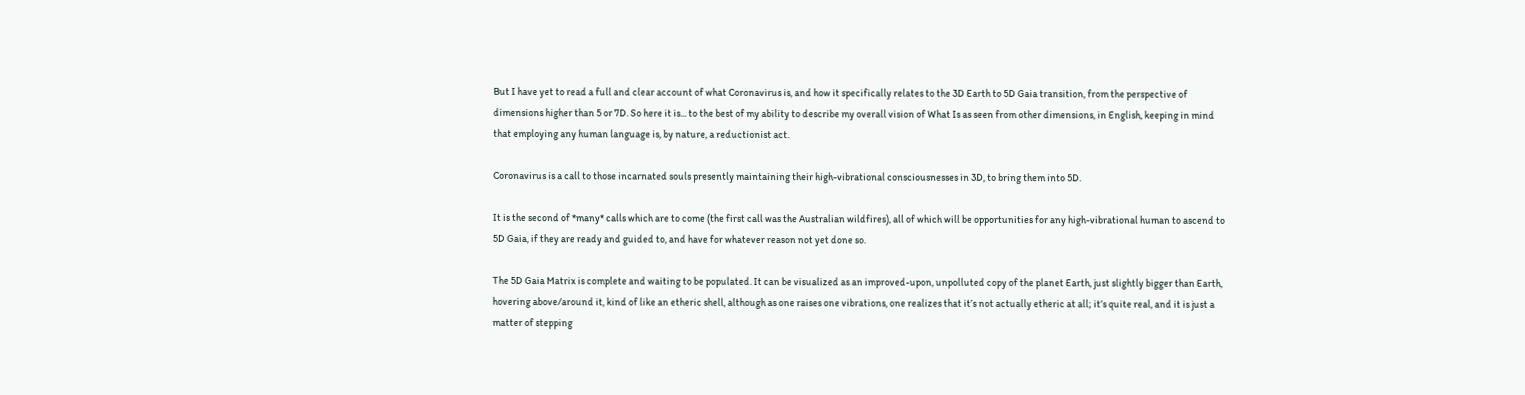But I have yet to read a full and clear account of what Coronavirus is, and how it specifically relates to the 3D Earth to 5D Gaia transition, from the perspective of dimensions higher than 5 or 7D. So here it is... to the best of my ability to describe my overall vision of What Is as seen from other dimensions, in English, keeping in mind that employing any human language is, by nature, a reductionist act.

Coronavirus is a call to those incarnated souls presently maintaining their high-vibrational consciousnesses in 3D, to bring them into 5D.

It is the second of *many* calls which are to come (the first call was the Australian wildfires), all of which will be opportunities for any high-vibrational human to ascend to 5D Gaia, if they are ready and guided to, and have for whatever reason not yet done so.

The 5D Gaia Matrix is complete and waiting to be populated. It can be visualized as an improved-upon, unpolluted copy of the planet Earth, just slightly bigger than Earth, hovering above/around it, kind of like an etheric shell, although as one raises one vibrations, one realizes that it’s not actually etheric at all; it’s quite real, and it is just a matter of stepping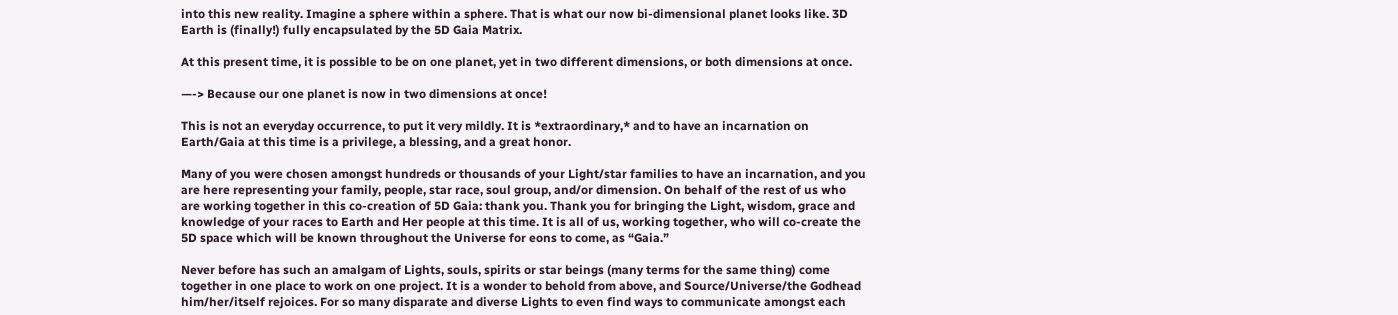into this new reality. Imagine a sphere within a sphere. That is what our now bi-dimensional planet looks like. 3D Earth is (finally!) fully encapsulated by the 5D Gaia Matrix.

At this present time, it is possible to be on one planet, yet in two different dimensions, or both dimensions at once.

—-> Because our one planet is now in two dimensions at once!

This is not an everyday occurrence, to put it very mildly. It is *extraordinary,* and to have an incarnation on Earth/Gaia at this time is a privilege, a blessing, and a great honor.

Many of you were chosen amongst hundreds or thousands of your Light/star families to have an incarnation, and you are here representing your family, people, star race, soul group, and/or dimension. On behalf of the rest of us who are working together in this co-creation of 5D Gaia: thank you. Thank you for bringing the Light, wisdom, grace and knowledge of your races to Earth and Her people at this time. It is all of us, working together, who will co-create the 5D space which will be known throughout the Universe for eons to come, as “Gaia.”

Never before has such an amalgam of Lights, souls, spirits or star beings (many terms for the same thing) come together in one place to work on one project. It is a wonder to behold from above, and Source/Universe/the Godhead him/her/itself rejoices. For so many disparate and diverse Lights to even find ways to communicate amongst each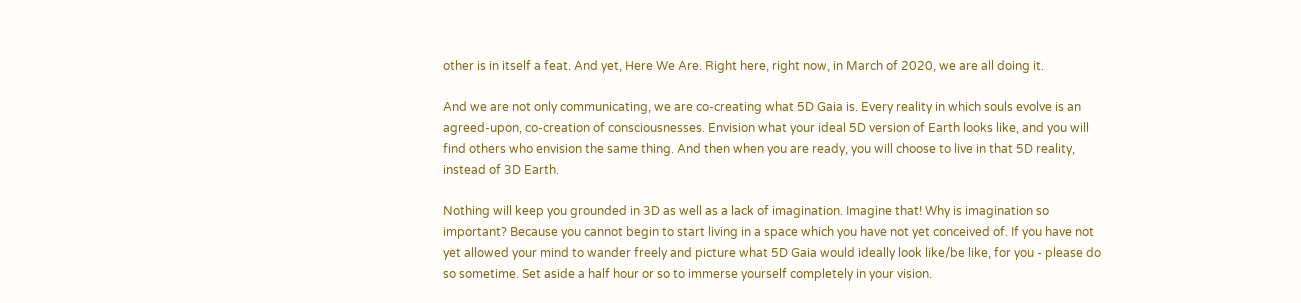other is in itself a feat. And yet, Here We Are. Right here, right now, in March of 2020, we are all doing it.

And we are not only communicating, we are co-creating what 5D Gaia is. Every reality in which souls evolve is an agreed-upon, co-creation of consciousnesses. Envision what your ideal 5D version of Earth looks like, and you will find others who envision the same thing. And then when you are ready, you will choose to live in that 5D reality, instead of 3D Earth.

Nothing will keep you grounded in 3D as well as a lack of imagination. Imagine that! Why is imagination so important? Because you cannot begin to start living in a space which you have not yet conceived of. If you have not yet allowed your mind to wander freely and picture what 5D Gaia would ideally look like/be like, for you - please do so sometime. Set aside a half hour or so to immerse yourself completely in your vision.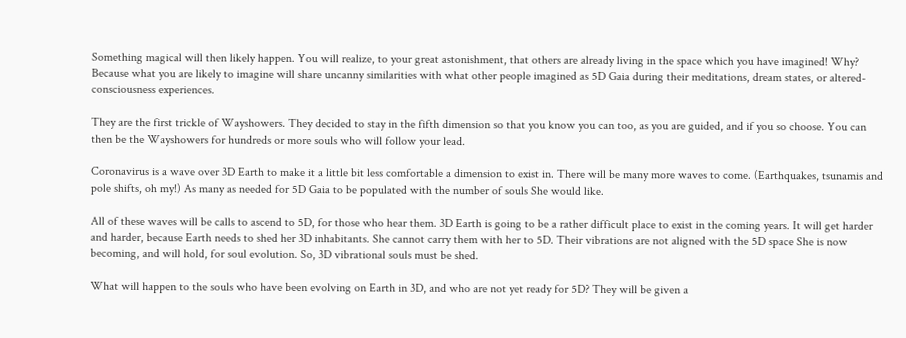Something magical will then likely happen. You will realize, to your great astonishment, that others are already living in the space which you have imagined! Why? Because what you are likely to imagine will share uncanny similarities with what other people imagined as 5D Gaia during their meditations, dream states, or altered-consciousness experiences.

They are the first trickle of Wayshowers. They decided to stay in the fifth dimension so that you know you can too, as you are guided, and if you so choose. You can then be the Wayshowers for hundreds or more souls who will follow your lead.

Coronavirus is a wave over 3D Earth to make it a little bit less comfortable a dimension to exist in. There will be many more waves to come. (Earthquakes, tsunamis and pole shifts, oh my!) As many as needed for 5D Gaia to be populated with the number of souls She would like.

All of these waves will be calls to ascend to 5D, for those who hear them. 3D Earth is going to be a rather difficult place to exist in the coming years. It will get harder and harder, because Earth needs to shed her 3D inhabitants. She cannot carry them with her to 5D. Their vibrations are not aligned with the 5D space She is now becoming, and will hold, for soul evolution. So, 3D vibrational souls must be shed.

What will happen to the souls who have been evolving on Earth in 3D, and who are not yet ready for 5D? They will be given a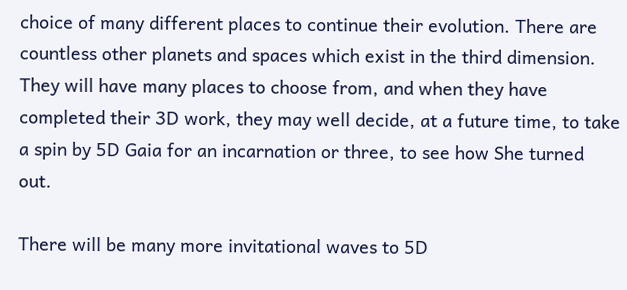choice of many different places to continue their evolution. There are countless other planets and spaces which exist in the third dimension. They will have many places to choose from, and when they have completed their 3D work, they may well decide, at a future time, to take a spin by 5D Gaia for an incarnation or three, to see how She turned out.

There will be many more invitational waves to 5D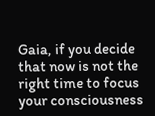Gaia, if you decide that now is not the right time to focus your consciousness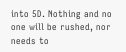into 5D. Nothing and no one will be rushed, nor needs to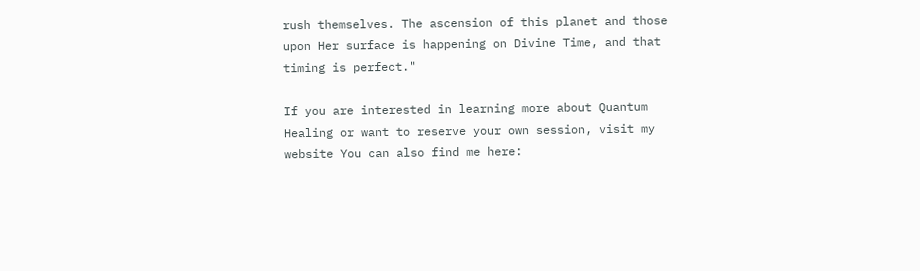rush themselves. The ascension of this planet and those upon Her surface is happening on Divine Time, and that timing is perfect."

If you are interested in learning more about Quantum Healing or want to reserve your own session, visit my website You can also find me here: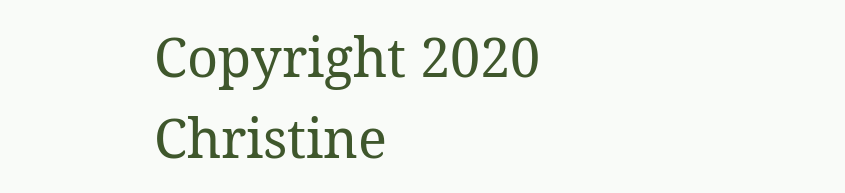Copyright 2020 Christine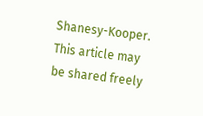Shanesy-Kooper. This article may be shared freely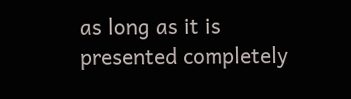as long as it is presented completely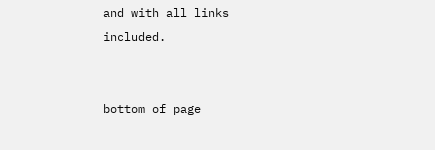and with all links included.


bottom of page